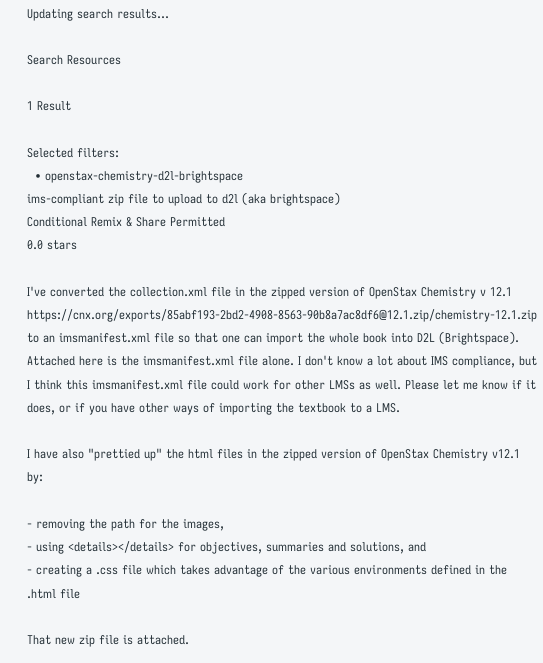Updating search results...

Search Resources

1 Result

Selected filters:
  • openstax-chemistry-d2l-brightspace
ims-compliant zip file to upload to d2l (aka brightspace)
Conditional Remix & Share Permitted
0.0 stars

I've converted the collection.xml file in the zipped version of OpenStax Chemistry v 12.1 https://cnx.org/exports/85abf193-2bd2-4908-8563-90b8a7ac8df6@12.1.zip/chemistry-12.1.zip to an imsmanifest.xml file so that one can import the whole book into D2L (Brightspace). Attached here is the imsmanifest.xml file alone. I don't know a lot about IMS compliance, but I think this imsmanifest.xml file could work for other LMSs as well. Please let me know if it does, or if you have other ways of importing the textbook to a LMS.

I have also "prettied up" the html files in the zipped version of OpenStax Chemistry v12.1 by:

- removing the path for the images,
- using <details></details> for objectives, summaries and solutions, and
- creating a .css file which takes advantage of the various environments defined in the .html file

That new zip file is attached.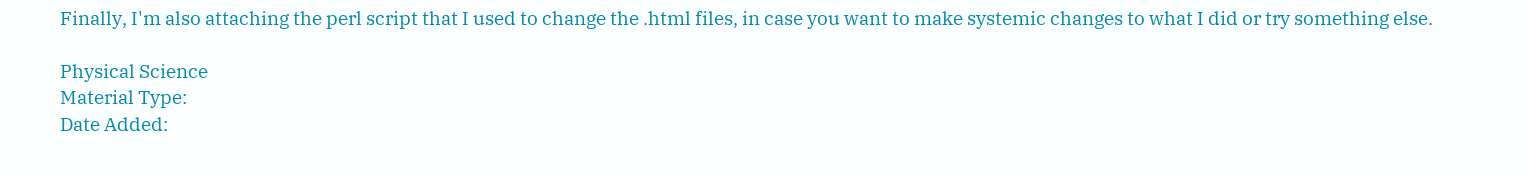Finally, I'm also attaching the perl script that I used to change the .html files, in case you want to make systemic changes to what I did or try something else.

Physical Science
Material Type:
Date Added: